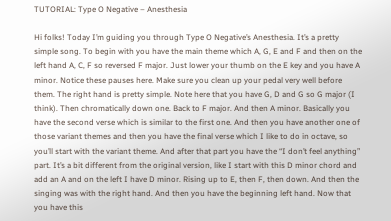TUTORIAL: Type O Negative – Anesthesia

Hi folks! Today I’m guiding you through Type O Negative’s Anesthesia. It’s a pretty simple song. To begin with you have the main theme which A, G, E and F and then on the left hand A, C, F so reversed F major. Just lower your thumb on the E key and you have A minor. Notice these pauses here. Make sure you clean up your pedal very well before them. The right hand is pretty simple. Note here that you have G, D and G so G major (I think). Then chromatically down one. Back to F major. And then A minor. Basically you have the second verse which is similar to the first one. And then you have another one of those variant themes and then you have the final verse which I like to do in octave, so you’ll start with the variant theme. And after that part you have the “I don’t feel anything” part. It’s a bit different from the original version, like I start with this D minor chord and add an A and on the left I have D minor. Rising up to E, then F, then down. And then the singing was with the right hand. And then you have the beginning left hand. Now that you have this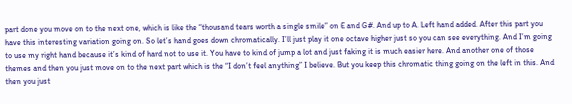part done you move on to the next one, which is like the “thousand tears worth a single smile” on E and G#. And up to A. Left hand added. After this part you have this interesting variation going on. So let’s hand goes down chromatically. I’ll just play it one octave higher just so you can see everything. And I’m going to use my right hand because it’s kind of hard not to use it. You have to kind of jump a lot and just faking it is much easier here. And another one of those themes and then you just move on to the next part which is the “I don’t feel anything” I believe. But you keep this chromatic thing going on the left in this. And then you just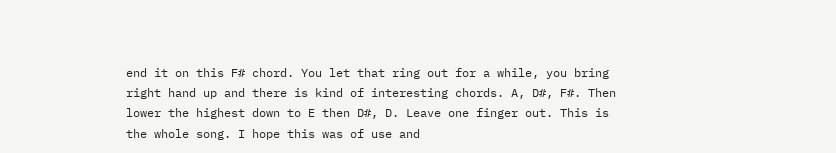end it on this F# chord. You let that ring out for a while, you bring right hand up and there is kind of interesting chords. A, D#, F#. Then lower the highest down to E then D#, D. Leave one finger out. This is the whole song. I hope this was of use and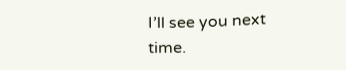I’ll see you next time.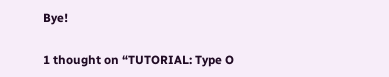Bye!

1 thought on “TUTORIAL: Type O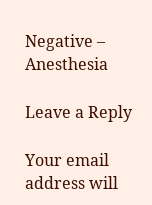Negative – Anesthesia

Leave a Reply

Your email address will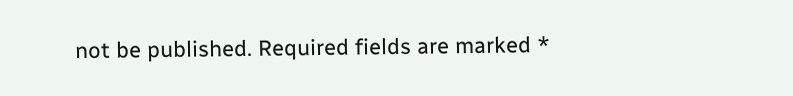not be published. Required fields are marked *